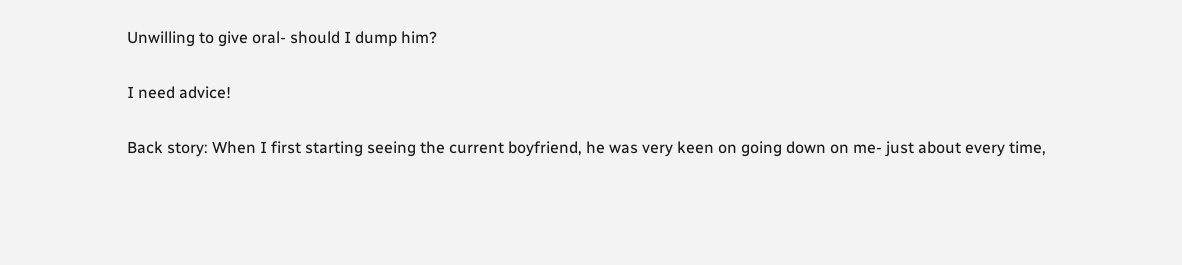Unwilling to give oral- should I dump him?

I need advice!

Back story: When I first starting seeing the current boyfriend, he was very keen on going down on me- just about every time,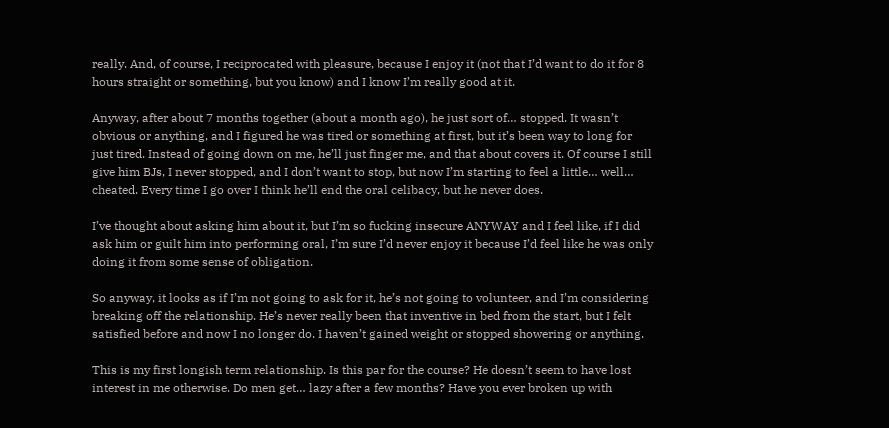really. And, of course, I reciprocated with pleasure, because I enjoy it (not that I’d want to do it for 8 hours straight or something, but you know) and I know I’m really good at it.

Anyway, after about 7 months together (about a month ago), he just sort of… stopped. It wasn’t obvious or anything, and I figured he was tired or something at first, but it’s been way to long for just tired. Instead of going down on me, he’ll just finger me, and that about covers it. Of course I still give him BJs, I never stopped, and I don’t want to stop, but now I’m starting to feel a little… well… cheated. Every time I go over I think he’ll end the oral celibacy, but he never does.

I’ve thought about asking him about it, but I’m so fucking insecure ANYWAY and I feel like, if I did ask him or guilt him into performing oral, I’m sure I’d never enjoy it because I’d feel like he was only doing it from some sense of obligation.

So anyway, it looks as if I’m not going to ask for it, he’s not going to volunteer, and I’m considering breaking off the relationship. He’s never really been that inventive in bed from the start, but I felt satisfied before and now I no longer do. I haven’t gained weight or stopped showering or anything.

This is my first longish term relationship. Is this par for the course? He doesn’t seem to have lost interest in me otherwise. Do men get… lazy after a few months? Have you ever broken up with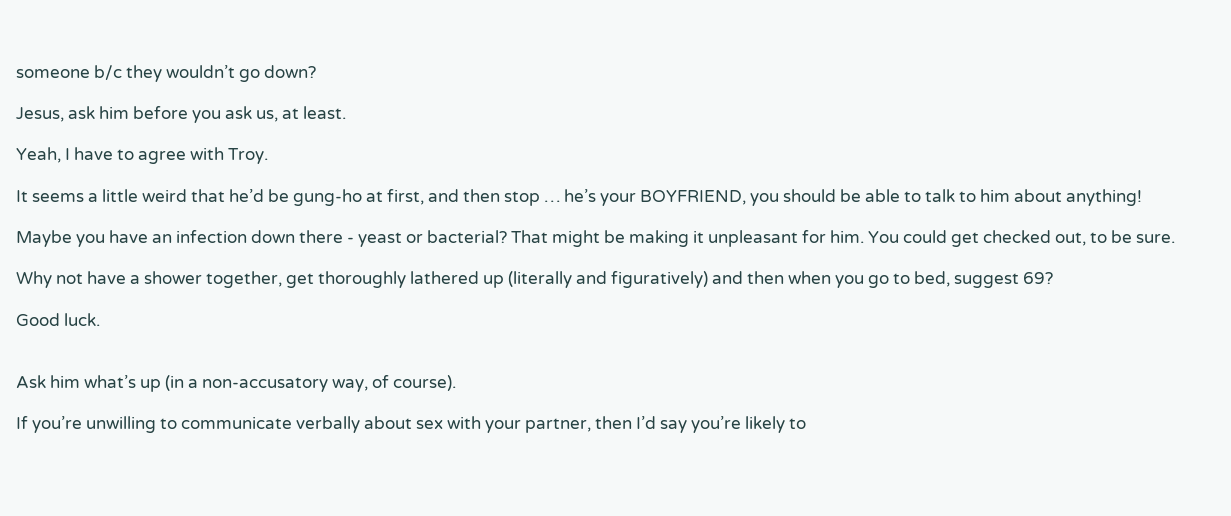someone b/c they wouldn’t go down?

Jesus, ask him before you ask us, at least.

Yeah, I have to agree with Troy.

It seems a little weird that he’d be gung-ho at first, and then stop … he’s your BOYFRIEND, you should be able to talk to him about anything!

Maybe you have an infection down there - yeast or bacterial? That might be making it unpleasant for him. You could get checked out, to be sure.

Why not have a shower together, get thoroughly lathered up (literally and figuratively) and then when you go to bed, suggest 69?

Good luck.


Ask him what’s up (in a non-accusatory way, of course).

If you’re unwilling to communicate verbally about sex with your partner, then I’d say you’re likely to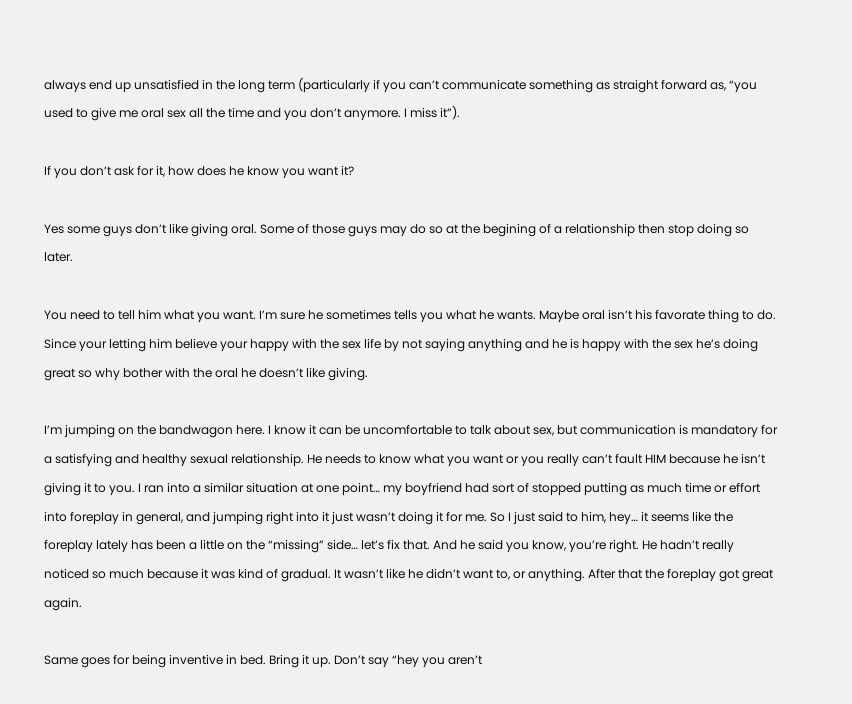always end up unsatisfied in the long term (particularly if you can’t communicate something as straight forward as, “you used to give me oral sex all the time and you don’t anymore. I miss it”).

If you don’t ask for it, how does he know you want it?

Yes some guys don’t like giving oral. Some of those guys may do so at the begining of a relationship then stop doing so later.

You need to tell him what you want. I’m sure he sometimes tells you what he wants. Maybe oral isn’t his favorate thing to do. Since your letting him believe your happy with the sex life by not saying anything and he is happy with the sex he’s doing great so why bother with the oral he doesn’t like giving.

I’m jumping on the bandwagon here. I know it can be uncomfortable to talk about sex, but communication is mandatory for a satisfying and healthy sexual relationship. He needs to know what you want or you really can’t fault HIM because he isn’t giving it to you. I ran into a similar situation at one point… my boyfriend had sort of stopped putting as much time or effort into foreplay in general, and jumping right into it just wasn’t doing it for me. So I just said to him, hey… it seems like the foreplay lately has been a little on the “missing” side… let’s fix that. And he said you know, you’re right. He hadn’t really noticed so much because it was kind of gradual. It wasn’t like he didn’t want to, or anything. After that the foreplay got great again.

Same goes for being inventive in bed. Bring it up. Don’t say “hey you aren’t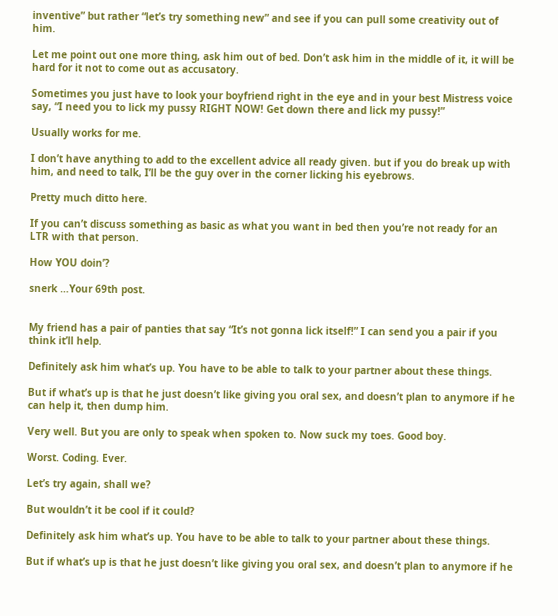inventive” but rather “let’s try something new” and see if you can pull some creativity out of him.

Let me point out one more thing, ask him out of bed. Don’t ask him in the middle of it, it will be hard for it not to come out as accusatory.

Sometimes you just have to look your boyfriend right in the eye and in your best Mistress voice say, “I need you to lick my pussy RIGHT NOW! Get down there and lick my pussy!”

Usually works for me.

I don’t have anything to add to the excellent advice all ready given. but if you do break up with him, and need to talk, I’ll be the guy over in the corner licking his eyebrows.

Pretty much ditto here.

If you can’t discuss something as basic as what you want in bed then you’re not ready for an LTR with that person.

How YOU doin’?

snerk …Your 69th post.


My friend has a pair of panties that say “It’s not gonna lick itself!” I can send you a pair if you think it’ll help.

Definitely ask him what’s up. You have to be able to talk to your partner about these things.

But if what’s up is that he just doesn’t like giving you oral sex, and doesn’t plan to anymore if he can help it, then dump him.

Very well. But you are only to speak when spoken to. Now suck my toes. Good boy.

Worst. Coding. Ever.

Let’s try again, shall we?

But wouldn’t it be cool if it could?

Definitely ask him what’s up. You have to be able to talk to your partner about these things.

But if what’s up is that he just doesn’t like giving you oral sex, and doesn’t plan to anymore if he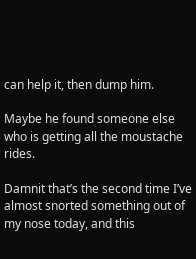can help it, then dump him.

Maybe he found someone else who is getting all the moustache rides.

Damnit that’s the second time I’ve almost snorted something out of my nose today, and this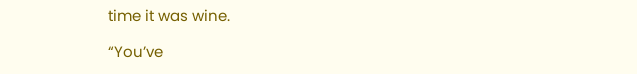time it was wine.

“You’ve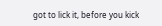got to lick it, before you kick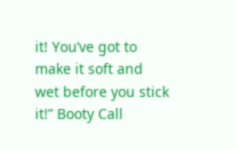it! You’ve got to make it soft and wet before you stick it!” Booty Call